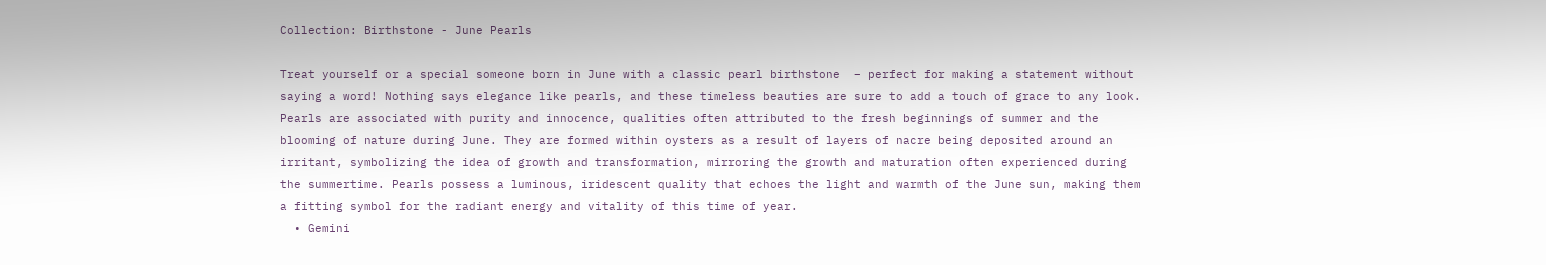Collection: Birthstone - June Pearls

Treat yourself or a special someone born in June with a classic pearl birthstone  – perfect for making a statement without saying a word! Nothing says elegance like pearls, and these timeless beauties are sure to add a touch of grace to any look.
Pearls are associated with purity and innocence, qualities often attributed to the fresh beginnings of summer and the blooming of nature during June. They are formed within oysters as a result of layers of nacre being deposited around an irritant, symbolizing the idea of growth and transformation, mirroring the growth and maturation often experienced during the summertime. Pearls possess a luminous, iridescent quality that echoes the light and warmth of the June sun, making them a fitting symbol for the radiant energy and vitality of this time of year.
  • Gemini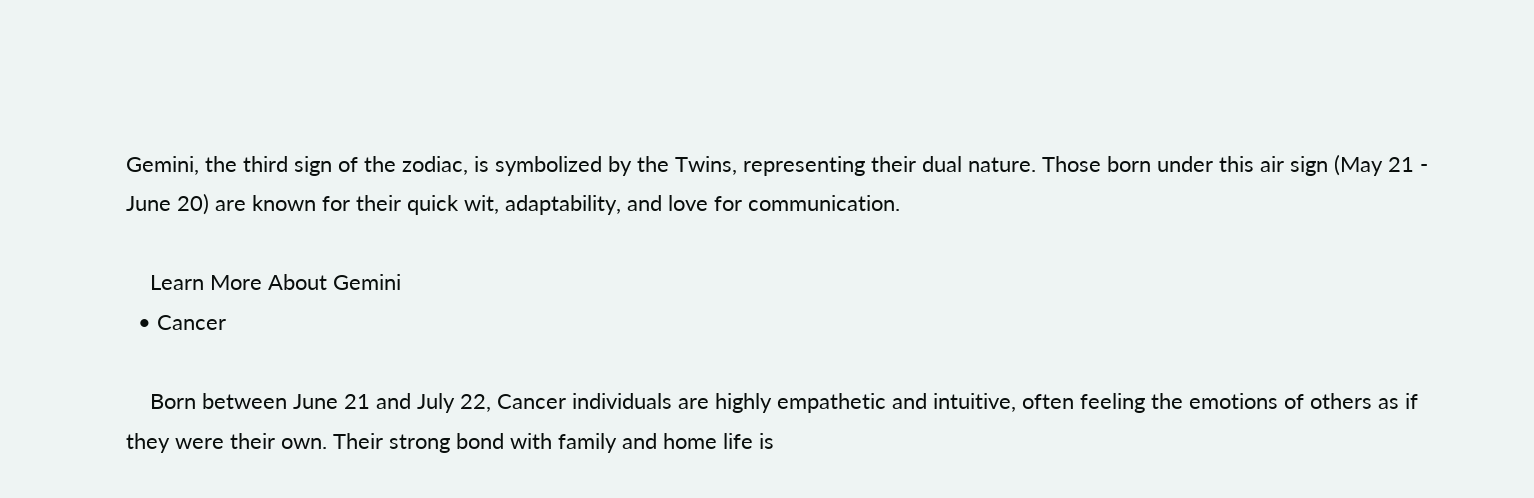Gemini, the third sign of the zodiac, is symbolized by the Twins, representing their dual nature. Those born under this air sign (May 21 - June 20) are known for their quick wit, adaptability, and love for communication.

    Learn More About Gemini
  • Cancer

    Born between June 21 and July 22, Cancer individuals are highly empathetic and intuitive, often feeling the emotions of others as if they were their own. Their strong bond with family and home life is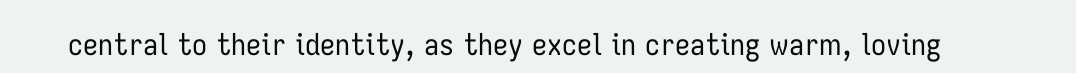central to their identity, as they excel in creating warm, loving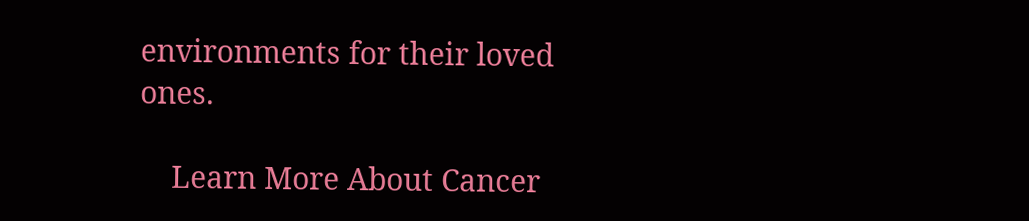environments for their loved ones.

    Learn More About Cancer